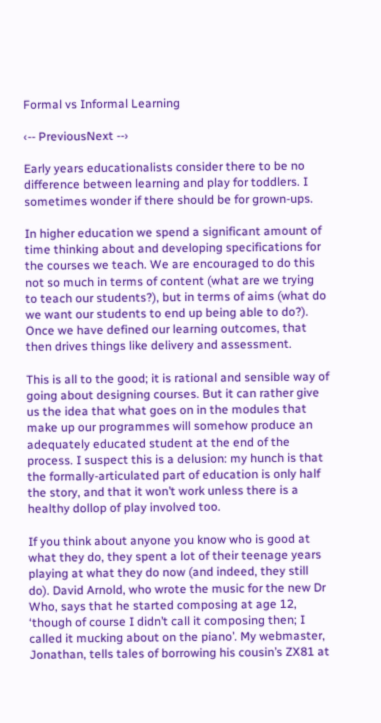Formal vs Informal Learning

‹-- PreviousNext --›

Early years educationalists consider there to be no difference between learning and play for toddlers. I sometimes wonder if there should be for grown-ups.

In higher education we spend a significant amount of time thinking about and developing specifications for the courses we teach. We are encouraged to do this not so much in terms of content (what are we trying to teach our students?), but in terms of aims (what do we want our students to end up being able to do?). Once we have defined our learning outcomes, that then drives things like delivery and assessment.

This is all to the good; it is rational and sensible way of going about designing courses. But it can rather give us the idea that what goes on in the modules that make up our programmes will somehow produce an adequately educated student at the end of the process. I suspect this is a delusion: my hunch is that the formally-articulated part of education is only half the story, and that it won’t work unless there is a healthy dollop of play involved too.

If you think about anyone you know who is good at what they do, they spent a lot of their teenage years playing at what they do now (and indeed, they still do). David Arnold, who wrote the music for the new Dr Who, says that he started composing at age 12, ‘though of course I didn’t call it composing then; I called it mucking about on the piano’. My webmaster, Jonathan, tells tales of borrowing his cousin’s ZX81 at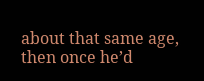about that same age, then once he’d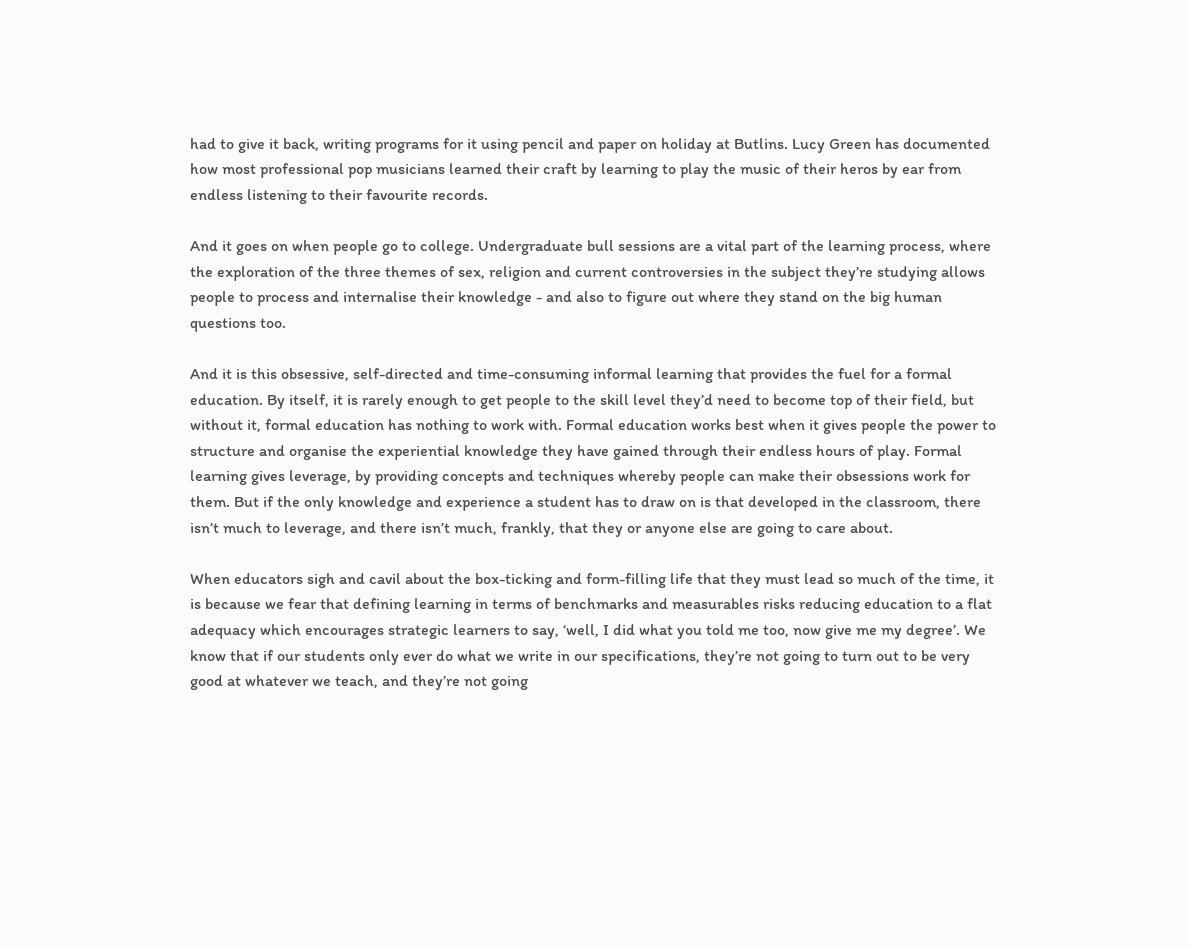had to give it back, writing programs for it using pencil and paper on holiday at Butlins. Lucy Green has documented how most professional pop musicians learned their craft by learning to play the music of their heros by ear from endless listening to their favourite records.

And it goes on when people go to college. Undergraduate bull sessions are a vital part of the learning process, where the exploration of the three themes of sex, religion and current controversies in the subject they’re studying allows people to process and internalise their knowledge - and also to figure out where they stand on the big human questions too.

And it is this obsessive, self-directed and time-consuming informal learning that provides the fuel for a formal education. By itself, it is rarely enough to get people to the skill level they’d need to become top of their field, but without it, formal education has nothing to work with. Formal education works best when it gives people the power to structure and organise the experiential knowledge they have gained through their endless hours of play. Formal learning gives leverage, by providing concepts and techniques whereby people can make their obsessions work for them. But if the only knowledge and experience a student has to draw on is that developed in the classroom, there isn’t much to leverage, and there isn’t much, frankly, that they or anyone else are going to care about.

When educators sigh and cavil about the box-ticking and form-filling life that they must lead so much of the time, it is because we fear that defining learning in terms of benchmarks and measurables risks reducing education to a flat adequacy which encourages strategic learners to say, ‘well, I did what you told me too, now give me my degree’. We know that if our students only ever do what we write in our specifications, they’re not going to turn out to be very good at whatever we teach, and they’re not going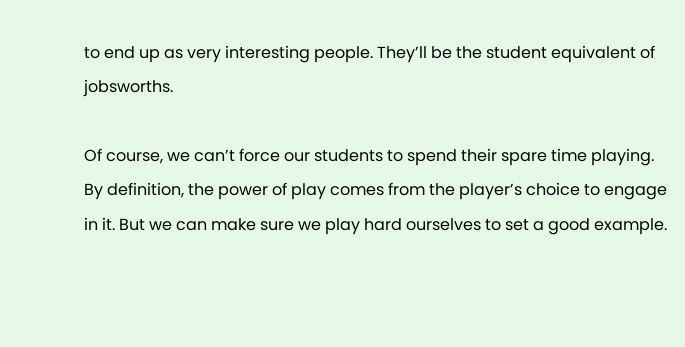to end up as very interesting people. They’ll be the student equivalent of jobsworths.

Of course, we can’t force our students to spend their spare time playing. By definition, the power of play comes from the player’s choice to engage in it. But we can make sure we play hard ourselves to set a good example.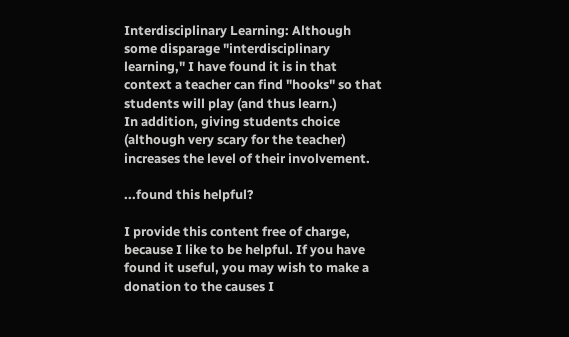Interdisciplinary Learning: Although some disparage "interdisciplinary learning," I have found it is in that context a teacher can find "hooks" so that students will play (and thus learn.)
In addition, giving students choice (although very scary for the teacher) increases the level of their involvement.

...found this helpful?

I provide this content free of charge, because I like to be helpful. If you have found it useful, you may wish to make a donation to the causes I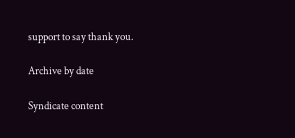support to say thank you.

Archive by date

Syndicate content